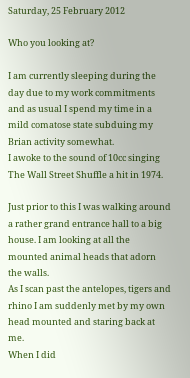Saturday, 25 February 2012

Who you looking at?

I am currently sleeping during the day due to my work commitments and as usual I spend my time in a mild comatose state subduing my Brian activity somewhat.
I awoke to the sound of 10cc singing The Wall Street Shuffle a hit in 1974.

Just prior to this I was walking around a rather grand entrance hall to a big house. I am looking at all the mounted animal heads that adorn the walls.
As I scan past the antelopes, tigers and rhino I am suddenly met by my own head mounted and staring back at me.
When I did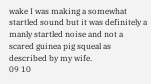wake I was making a somewhat startled sound but it was definitely a manly startled noise and not a scared guinea pig squeal as described by my wife.
09 10